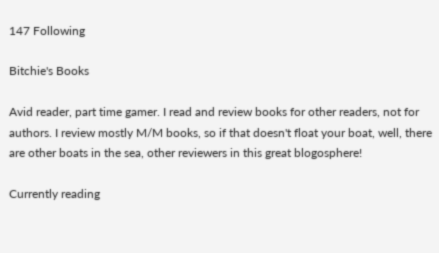147 Following

Bitchie's Books

Avid reader, part time gamer. I read and review books for other readers, not for authors. I review mostly M/M books, so if that doesn't float your boat, well, there are other boats in the sea, other reviewers in this great blogosphere!

Currently reading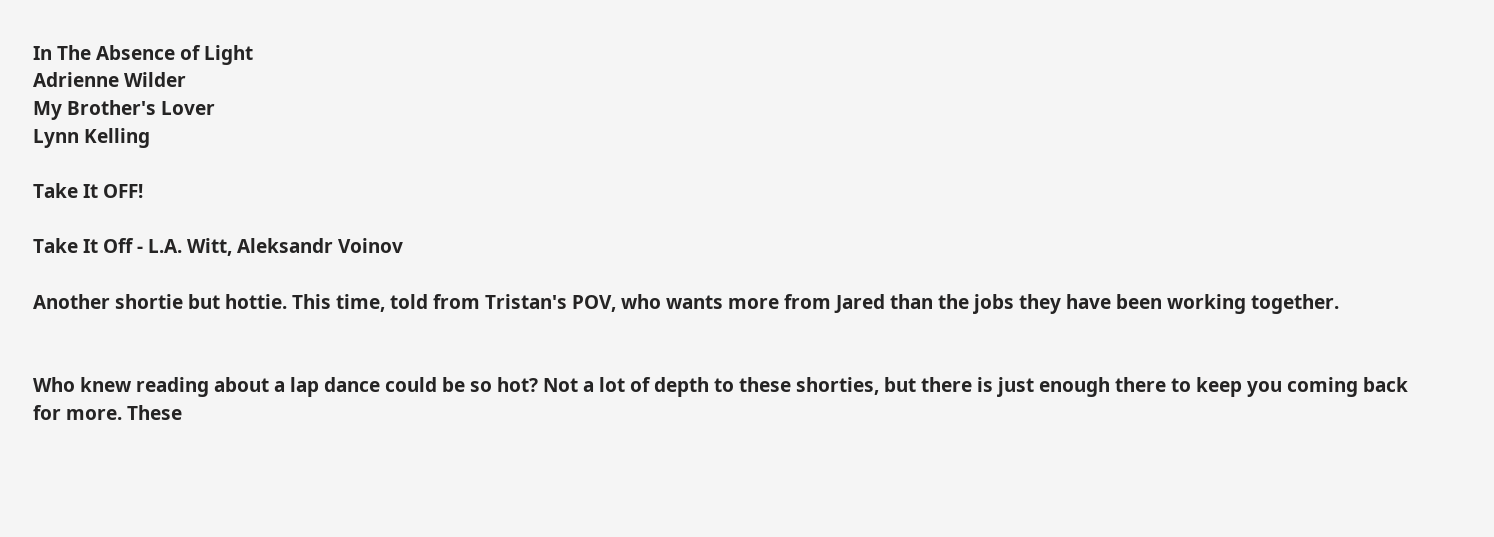In The Absence of Light
Adrienne Wilder
My Brother's Lover
Lynn Kelling

Take It OFF!

Take It Off - L.A. Witt, Aleksandr Voinov

Another shortie but hottie. This time, told from Tristan's POV, who wants more from Jared than the jobs they have been working together.


Who knew reading about a lap dance could be so hot? Not a lot of depth to these shorties, but there is just enough there to keep you coming back for more. These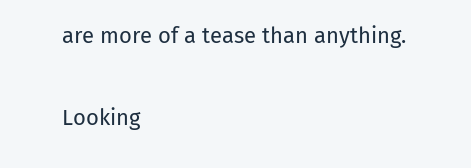are more of a tease than anything.


Looking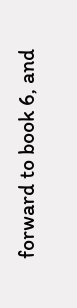forward to book 6, and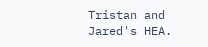Tristan and Jared's HEA.